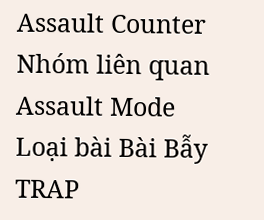Assault Counter
Nhóm liên quan Assault Mode
Loại bài Bài Bẫy TRAP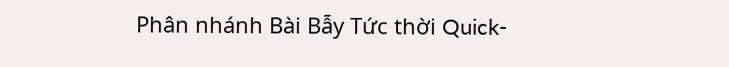Phân nhánh Bài Bẫy Tức thời Quick-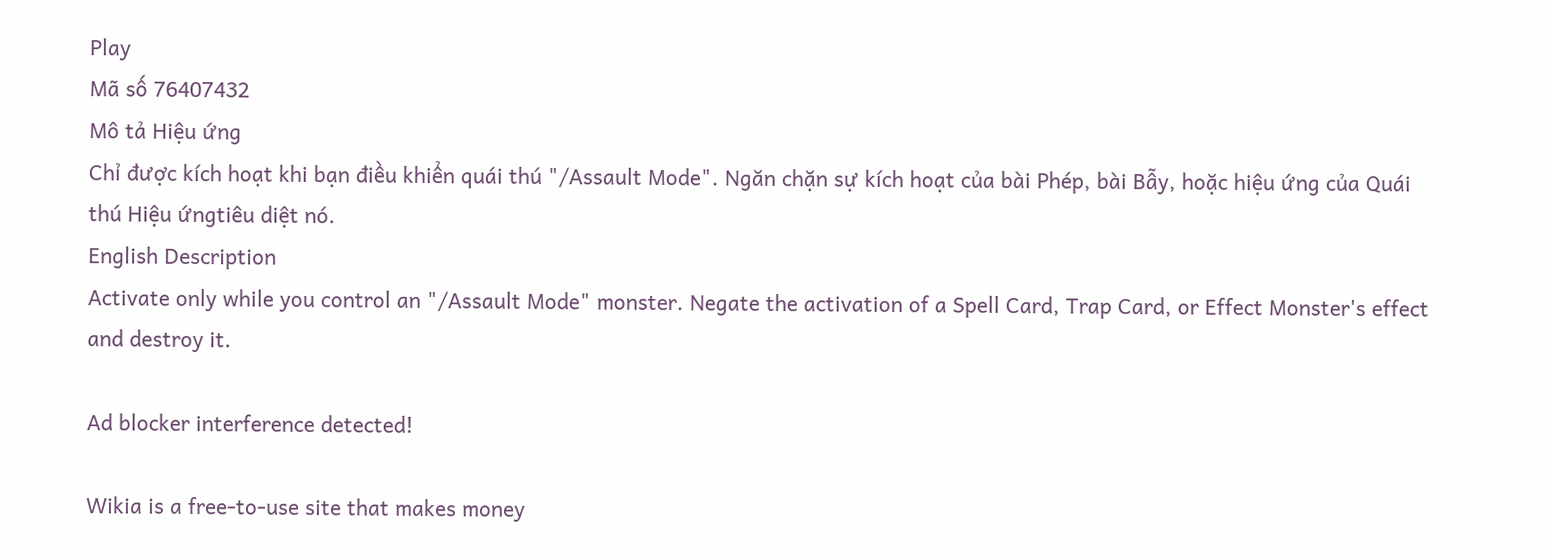Play
Mã số 76407432
Mô tả Hiệu ứng
Chỉ được kích hoạt khi bạn điều khiển quái thú "/Assault Mode". Ngăn chặn sự kích hoạt của bài Phép, bài Bẫy, hoặc hiệu ứng của Quái thú Hiệu ứngtiêu diệt nó.
English Description
Activate only while you control an "/Assault Mode" monster. Negate the activation of a Spell Card, Trap Card, or Effect Monster's effect and destroy it.

Ad blocker interference detected!

Wikia is a free-to-use site that makes money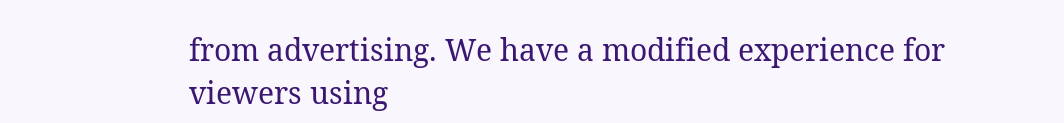from advertising. We have a modified experience for viewers using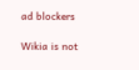ad blockers

Wikia is not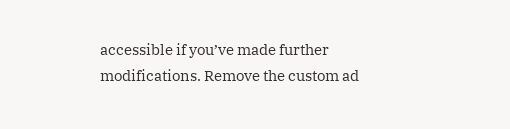accessible if you’ve made further modifications. Remove the custom ad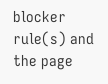blocker rule(s) and the page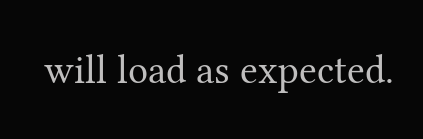will load as expected.